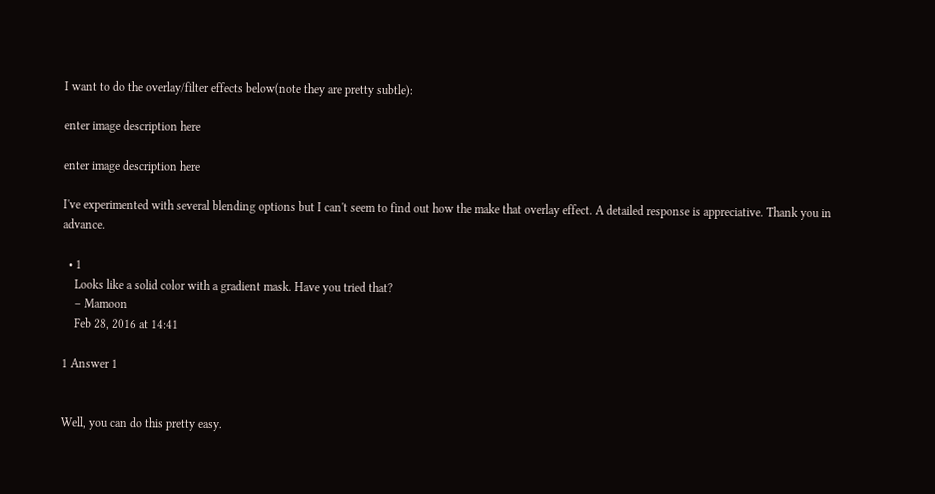I want to do the overlay/filter effects below(note they are pretty subtle):

enter image description here

enter image description here

I've experimented with several blending options but I can't seem to find out how the make that overlay effect. A detailed response is appreciative. Thank you in advance.

  • 1
    Looks like a solid color with a gradient mask. Have you tried that?
    – Mamoon
    Feb 28, 2016 at 14:41

1 Answer 1


Well, you can do this pretty easy.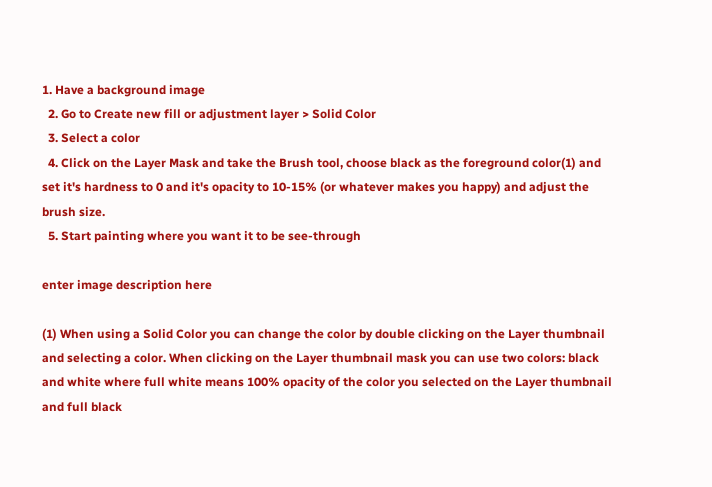1. Have a background image
  2. Go to Create new fill or adjustment layer > Solid Color
  3. Select a color
  4. Click on the Layer Mask and take the Brush tool, choose black as the foreground color(1) and set it's hardness to 0 and it's opacity to 10-15% (or whatever makes you happy) and adjust the brush size.
  5. Start painting where you want it to be see-through

enter image description here

(1) When using a Solid Color you can change the color by double clicking on the Layer thumbnail and selecting a color. When clicking on the Layer thumbnail mask you can use two colors: black and white where full white means 100% opacity of the color you selected on the Layer thumbnail and full black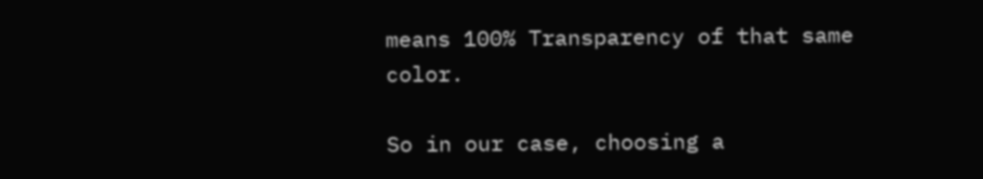means 100% Transparency of that same color.

So in our case, choosing a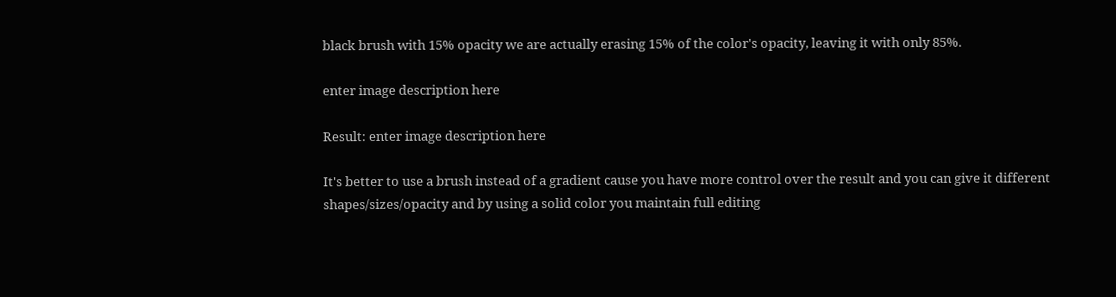black brush with 15% opacity we are actually erasing 15% of the color's opacity, leaving it with only 85%.

enter image description here

Result: enter image description here

It's better to use a brush instead of a gradient cause you have more control over the result and you can give it different shapes/sizes/opacity and by using a solid color you maintain full editing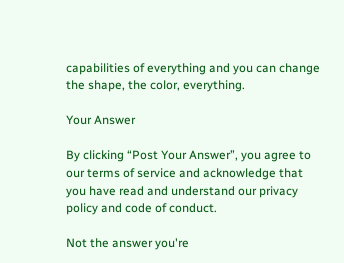capabilities of everything and you can change the shape, the color, everything.

Your Answer

By clicking “Post Your Answer”, you agree to our terms of service and acknowledge that you have read and understand our privacy policy and code of conduct.

Not the answer you're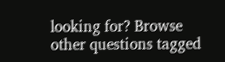looking for? Browse other questions tagged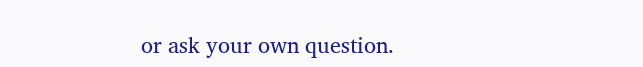or ask your own question.